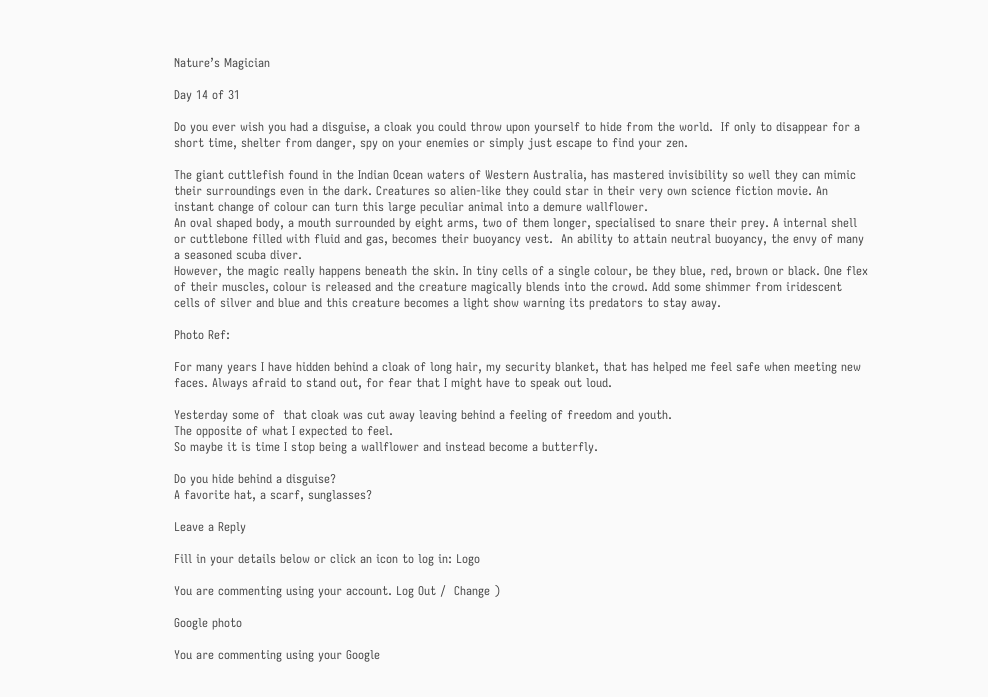Nature’s Magician

Day 14 of 31

Do you ever wish you had a disguise, a cloak you could throw upon yourself to hide from the world.  If only to disappear for a short time, shelter from danger, spy on your enemies or simply just escape to find your zen.

The giant cuttlefish found in the Indian Ocean waters of Western Australia, has mastered invisibility so well they can mimic their surroundings even in the dark. Creatures so alien-like they could star in their very own science fiction movie. An instant change of colour can turn this large peculiar animal into a demure wallflower.
An oval shaped body, a mouth surrounded by eight arms, two of them longer, specialised to snare their prey. A internal shell or cuttlebone filled with fluid and gas, becomes their buoyancy vest.  An ability to attain neutral buoyancy, the envy of many a seasoned scuba diver.
However, the magic really happens beneath the skin. In tiny cells of a single colour, be they blue, red, brown or black. One flex of their muscles, colour is released and the creature magically blends into the crowd. Add some shimmer from iridescent cells of silver and blue and this creature becomes a light show warning its predators to stay away.

Photo Ref:

For many years I have hidden behind a cloak of long hair, my security blanket, that has helped me feel safe when meeting new faces. Always afraid to stand out, for fear that I might have to speak out loud.

Yesterday some of  that cloak was cut away leaving behind a feeling of freedom and youth.
The opposite of what I expected to feel.
So maybe it is time I stop being a wallflower and instead become a butterfly.

Do you hide behind a disguise?
A favorite hat, a scarf, sunglasses?

Leave a Reply

Fill in your details below or click an icon to log in: Logo

You are commenting using your account. Log Out /  Change )

Google photo

You are commenting using your Google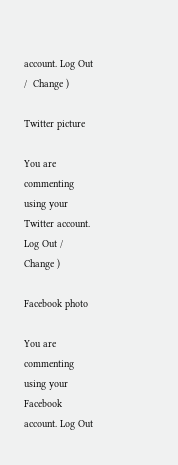account. Log Out /  Change )

Twitter picture

You are commenting using your Twitter account. Log Out /  Change )

Facebook photo

You are commenting using your Facebook account. Log Out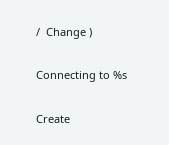/  Change )

Connecting to %s

Create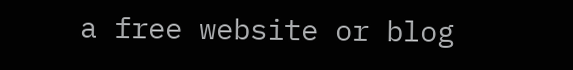a free website or blog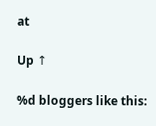at

Up ↑

%d bloggers like this: